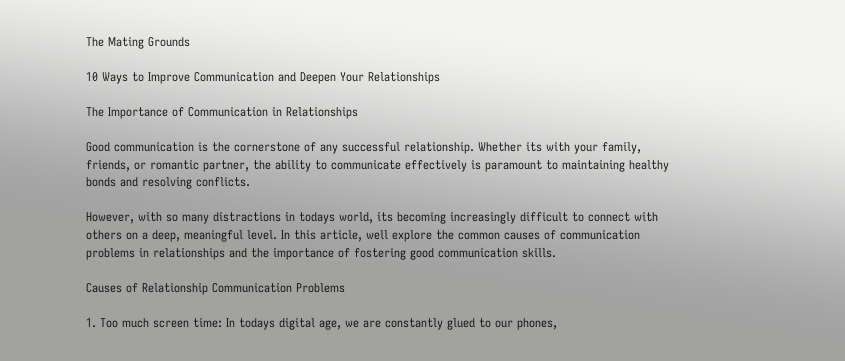The Mating Grounds

10 Ways to Improve Communication and Deepen Your Relationships

The Importance of Communication in Relationships

Good communication is the cornerstone of any successful relationship. Whether its with your family, friends, or romantic partner, the ability to communicate effectively is paramount to maintaining healthy bonds and resolving conflicts.

However, with so many distractions in todays world, its becoming increasingly difficult to connect with others on a deep, meaningful level. In this article, well explore the common causes of communication problems in relationships and the importance of fostering good communication skills.

Causes of Relationship Communication Problems

1. Too much screen time: In todays digital age, we are constantly glued to our phones,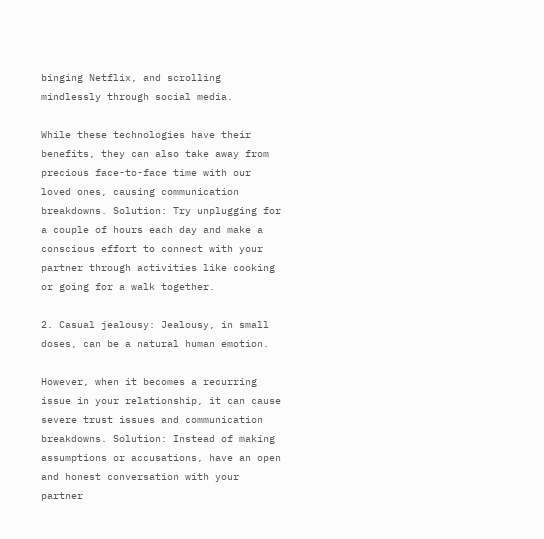binging Netflix, and scrolling mindlessly through social media.

While these technologies have their benefits, they can also take away from precious face-to-face time with our loved ones, causing communication breakdowns. Solution: Try unplugging for a couple of hours each day and make a conscious effort to connect with your partner through activities like cooking or going for a walk together.

2. Casual jealousy: Jealousy, in small doses, can be a natural human emotion.

However, when it becomes a recurring issue in your relationship, it can cause severe trust issues and communication breakdowns. Solution: Instead of making assumptions or accusations, have an open and honest conversation with your partner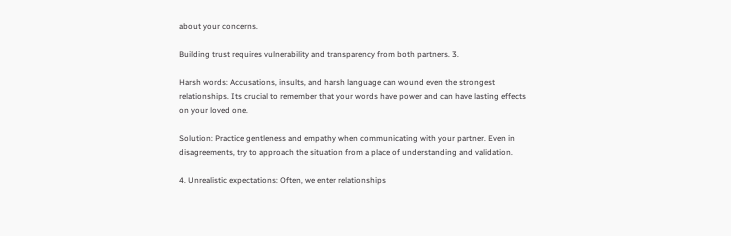about your concerns.

Building trust requires vulnerability and transparency from both partners. 3.

Harsh words: Accusations, insults, and harsh language can wound even the strongest relationships. Its crucial to remember that your words have power and can have lasting effects on your loved one.

Solution: Practice gentleness and empathy when communicating with your partner. Even in disagreements, try to approach the situation from a place of understanding and validation.

4. Unrealistic expectations: Often, we enter relationships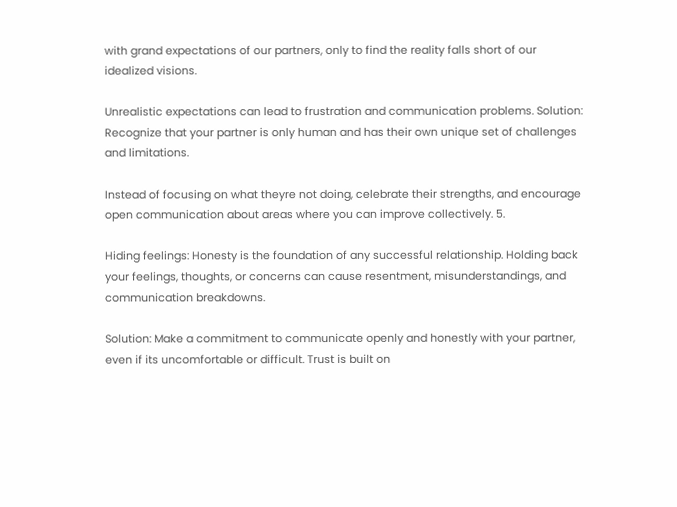with grand expectations of our partners, only to find the reality falls short of our idealized visions.

Unrealistic expectations can lead to frustration and communication problems. Solution: Recognize that your partner is only human and has their own unique set of challenges and limitations.

Instead of focusing on what theyre not doing, celebrate their strengths, and encourage open communication about areas where you can improve collectively. 5.

Hiding feelings: Honesty is the foundation of any successful relationship. Holding back your feelings, thoughts, or concerns can cause resentment, misunderstandings, and communication breakdowns.

Solution: Make a commitment to communicate openly and honestly with your partner, even if its uncomfortable or difficult. Trust is built on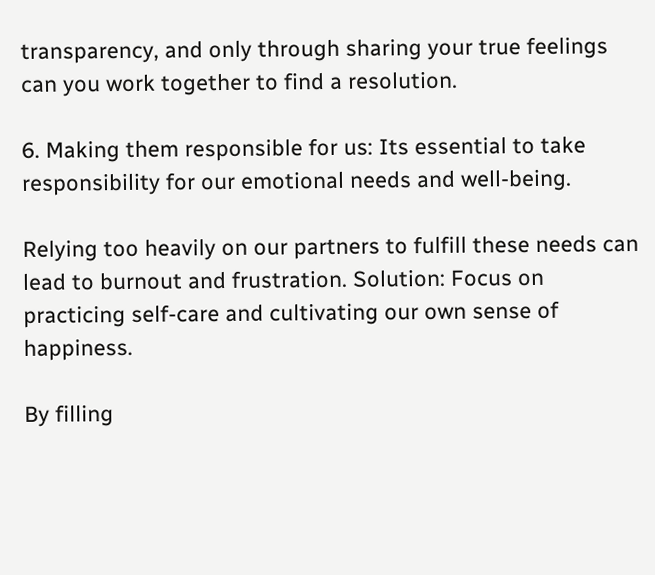transparency, and only through sharing your true feelings can you work together to find a resolution.

6. Making them responsible for us: Its essential to take responsibility for our emotional needs and well-being.

Relying too heavily on our partners to fulfill these needs can lead to burnout and frustration. Solution: Focus on practicing self-care and cultivating our own sense of happiness.

By filling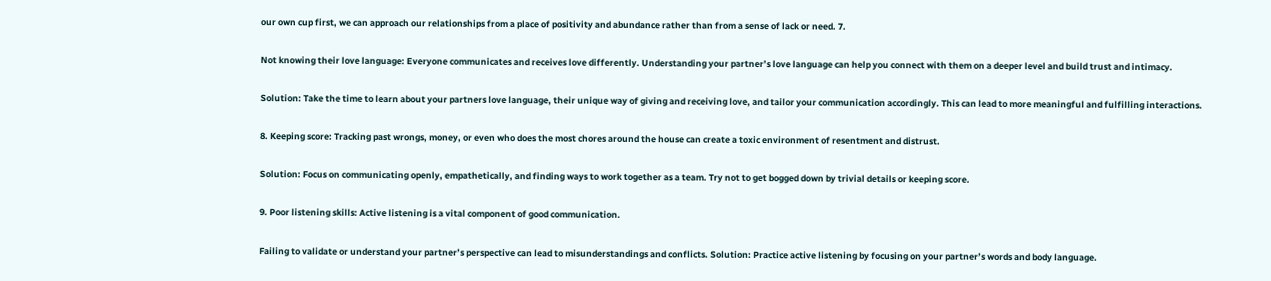our own cup first, we can approach our relationships from a place of positivity and abundance rather than from a sense of lack or need. 7.

Not knowing their love language: Everyone communicates and receives love differently. Understanding your partner’s love language can help you connect with them on a deeper level and build trust and intimacy.

Solution: Take the time to learn about your partners love language, their unique way of giving and receiving love, and tailor your communication accordingly. This can lead to more meaningful and fulfilling interactions.

8. Keeping score: Tracking past wrongs, money, or even who does the most chores around the house can create a toxic environment of resentment and distrust.

Solution: Focus on communicating openly, empathetically, and finding ways to work together as a team. Try not to get bogged down by trivial details or keeping score.

9. Poor listening skills: Active listening is a vital component of good communication.

Failing to validate or understand your partner’s perspective can lead to misunderstandings and conflicts. Solution: Practice active listening by focusing on your partner’s words and body language.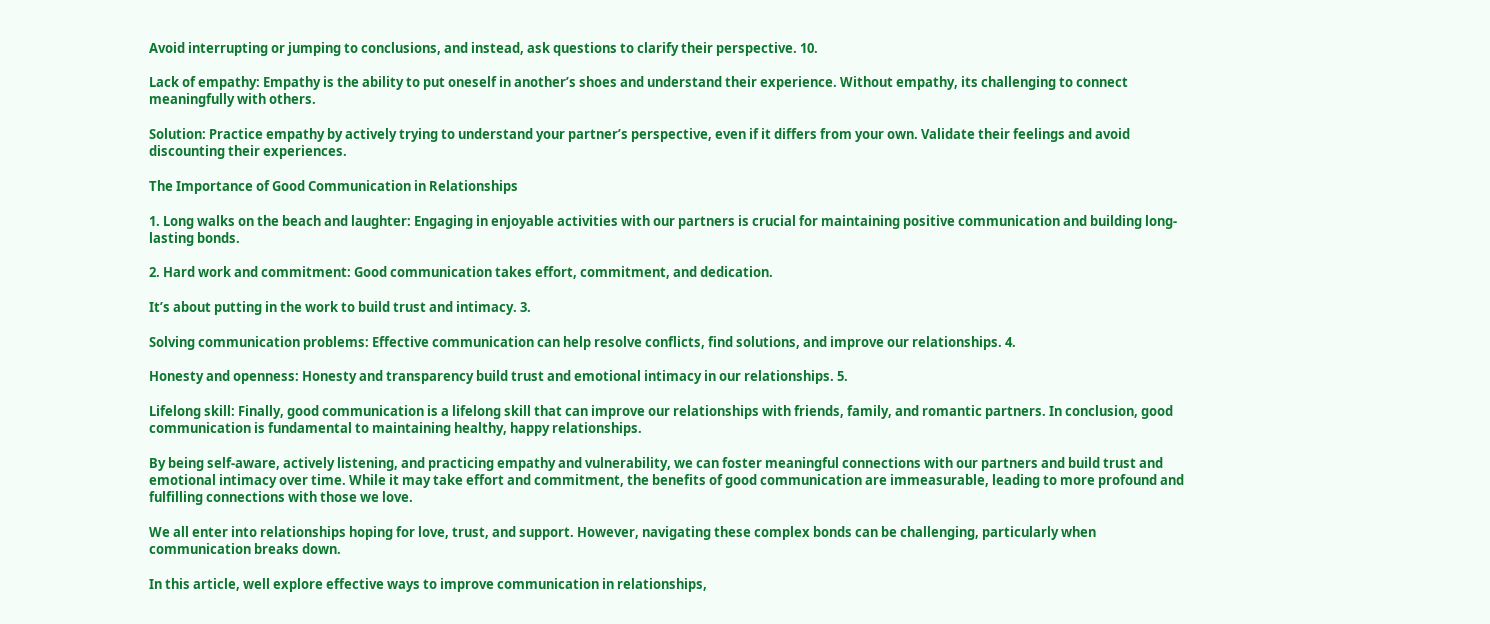Avoid interrupting or jumping to conclusions, and instead, ask questions to clarify their perspective. 10.

Lack of empathy: Empathy is the ability to put oneself in another’s shoes and understand their experience. Without empathy, its challenging to connect meaningfully with others.

Solution: Practice empathy by actively trying to understand your partner’s perspective, even if it differs from your own. Validate their feelings and avoid discounting their experiences.

The Importance of Good Communication in Relationships

1. Long walks on the beach and laughter: Engaging in enjoyable activities with our partners is crucial for maintaining positive communication and building long-lasting bonds.

2. Hard work and commitment: Good communication takes effort, commitment, and dedication.

It’s about putting in the work to build trust and intimacy. 3.

Solving communication problems: Effective communication can help resolve conflicts, find solutions, and improve our relationships. 4.

Honesty and openness: Honesty and transparency build trust and emotional intimacy in our relationships. 5.

Lifelong skill: Finally, good communication is a lifelong skill that can improve our relationships with friends, family, and romantic partners. In conclusion, good communication is fundamental to maintaining healthy, happy relationships.

By being self-aware, actively listening, and practicing empathy and vulnerability, we can foster meaningful connections with our partners and build trust and emotional intimacy over time. While it may take effort and commitment, the benefits of good communication are immeasurable, leading to more profound and fulfilling connections with those we love.

We all enter into relationships hoping for love, trust, and support. However, navigating these complex bonds can be challenging, particularly when communication breaks down.

In this article, well explore effective ways to improve communication in relationships,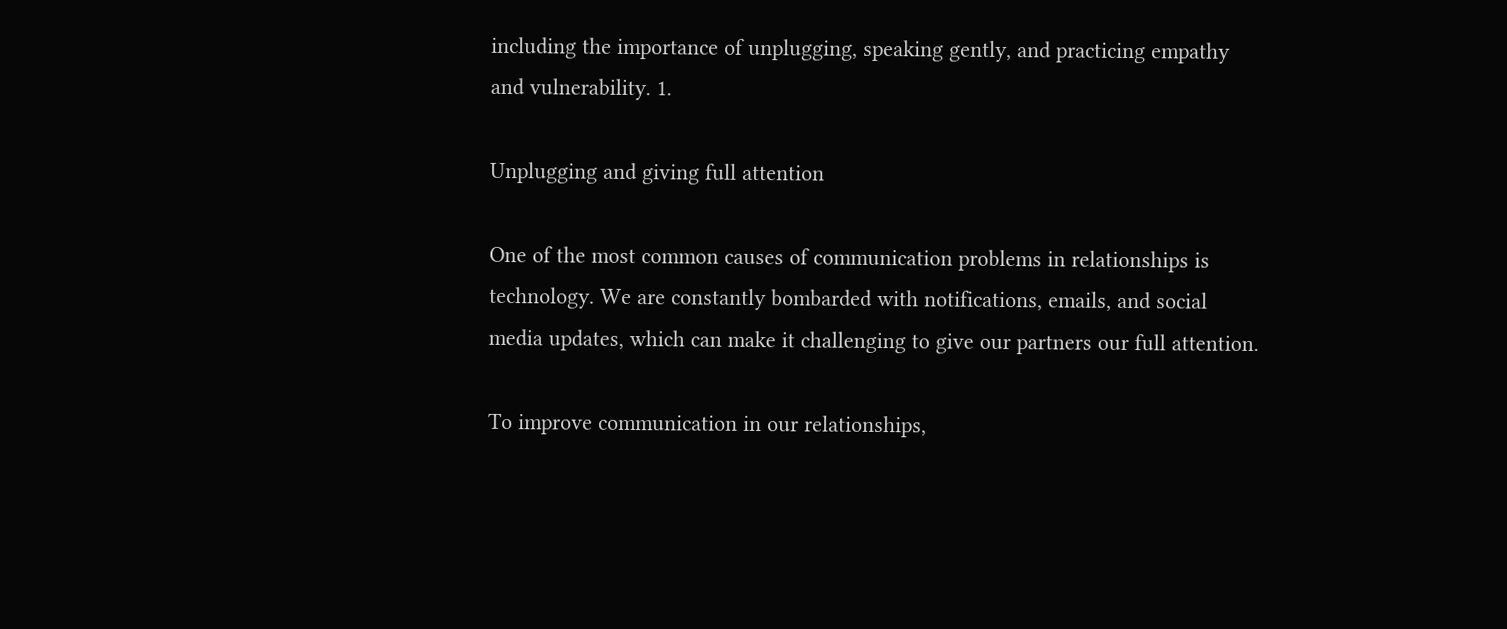including the importance of unplugging, speaking gently, and practicing empathy and vulnerability. 1.

Unplugging and giving full attention

One of the most common causes of communication problems in relationships is technology. We are constantly bombarded with notifications, emails, and social media updates, which can make it challenging to give our partners our full attention.

To improve communication in our relationships,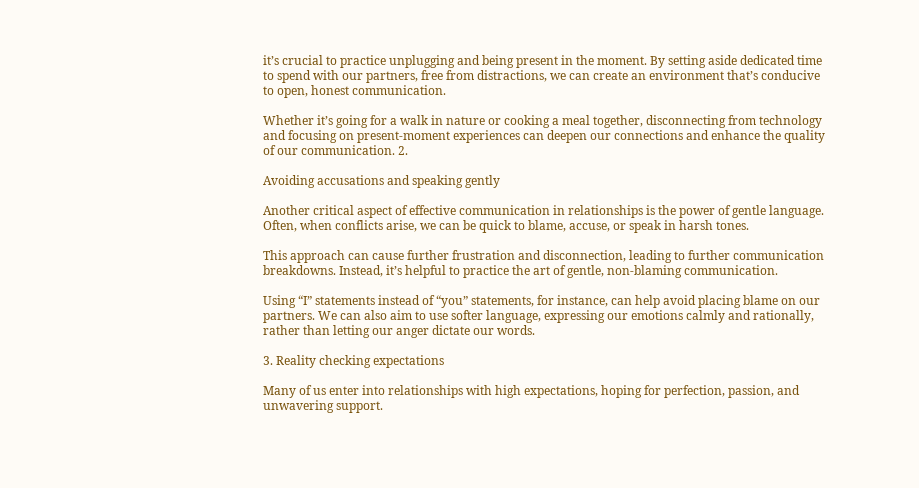it’s crucial to practice unplugging and being present in the moment. By setting aside dedicated time to spend with our partners, free from distractions, we can create an environment that’s conducive to open, honest communication.

Whether it’s going for a walk in nature or cooking a meal together, disconnecting from technology and focusing on present-moment experiences can deepen our connections and enhance the quality of our communication. 2.

Avoiding accusations and speaking gently

Another critical aspect of effective communication in relationships is the power of gentle language. Often, when conflicts arise, we can be quick to blame, accuse, or speak in harsh tones.

This approach can cause further frustration and disconnection, leading to further communication breakdowns. Instead, it’s helpful to practice the art of gentle, non-blaming communication.

Using “I” statements instead of “you” statements, for instance, can help avoid placing blame on our partners. We can also aim to use softer language, expressing our emotions calmly and rationally, rather than letting our anger dictate our words.

3. Reality checking expectations

Many of us enter into relationships with high expectations, hoping for perfection, passion, and unwavering support.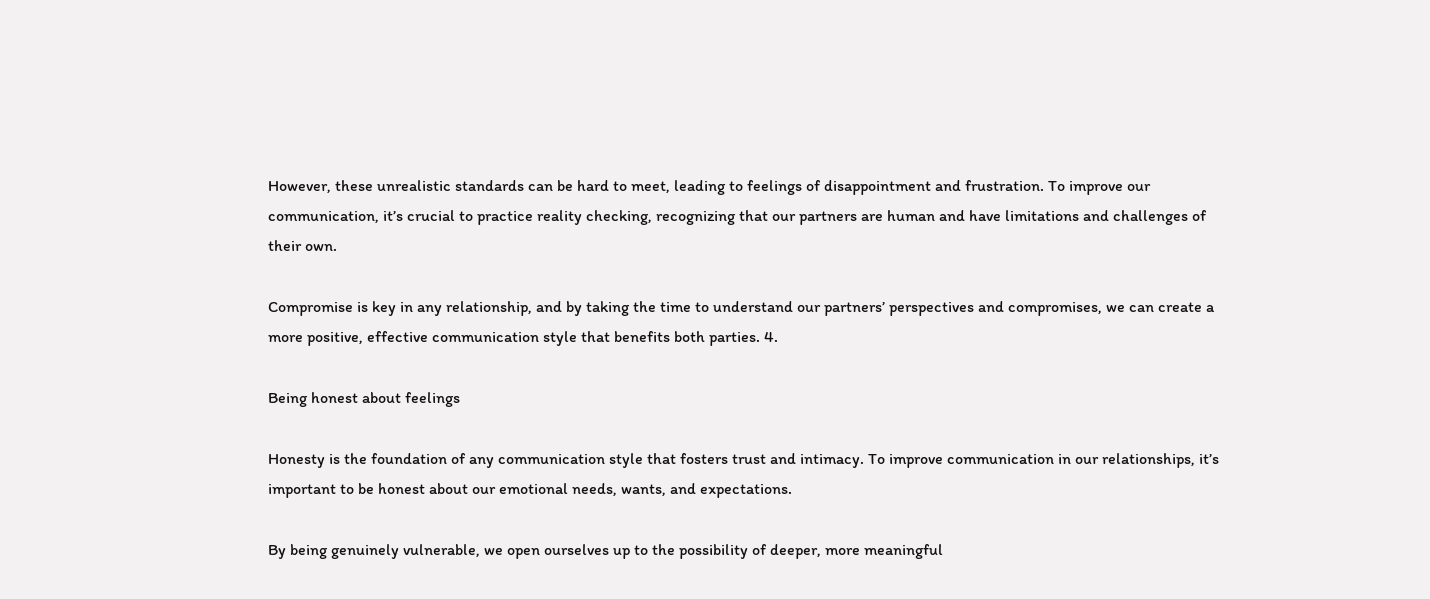However, these unrealistic standards can be hard to meet, leading to feelings of disappointment and frustration. To improve our communication, it’s crucial to practice reality checking, recognizing that our partners are human and have limitations and challenges of their own.

Compromise is key in any relationship, and by taking the time to understand our partners’ perspectives and compromises, we can create a more positive, effective communication style that benefits both parties. 4.

Being honest about feelings

Honesty is the foundation of any communication style that fosters trust and intimacy. To improve communication in our relationships, it’s important to be honest about our emotional needs, wants, and expectations.

By being genuinely vulnerable, we open ourselves up to the possibility of deeper, more meaningful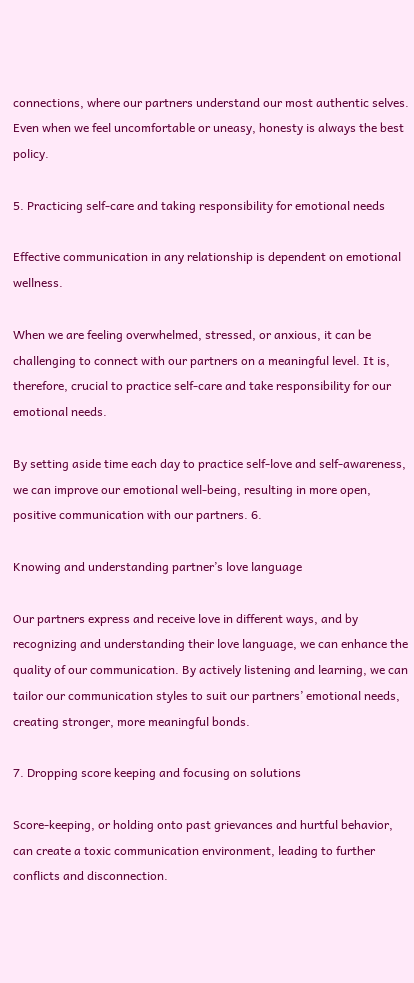connections, where our partners understand our most authentic selves. Even when we feel uncomfortable or uneasy, honesty is always the best policy.

5. Practicing self-care and taking responsibility for emotional needs

Effective communication in any relationship is dependent on emotional wellness.

When we are feeling overwhelmed, stressed, or anxious, it can be challenging to connect with our partners on a meaningful level. It is, therefore, crucial to practice self-care and take responsibility for our emotional needs.

By setting aside time each day to practice self-love and self-awareness, we can improve our emotional well-being, resulting in more open, positive communication with our partners. 6.

Knowing and understanding partner’s love language

Our partners express and receive love in different ways, and by recognizing and understanding their love language, we can enhance the quality of our communication. By actively listening and learning, we can tailor our communication styles to suit our partners’ emotional needs, creating stronger, more meaningful bonds.

7. Dropping score keeping and focusing on solutions

Score-keeping, or holding onto past grievances and hurtful behavior, can create a toxic communication environment, leading to further conflicts and disconnection.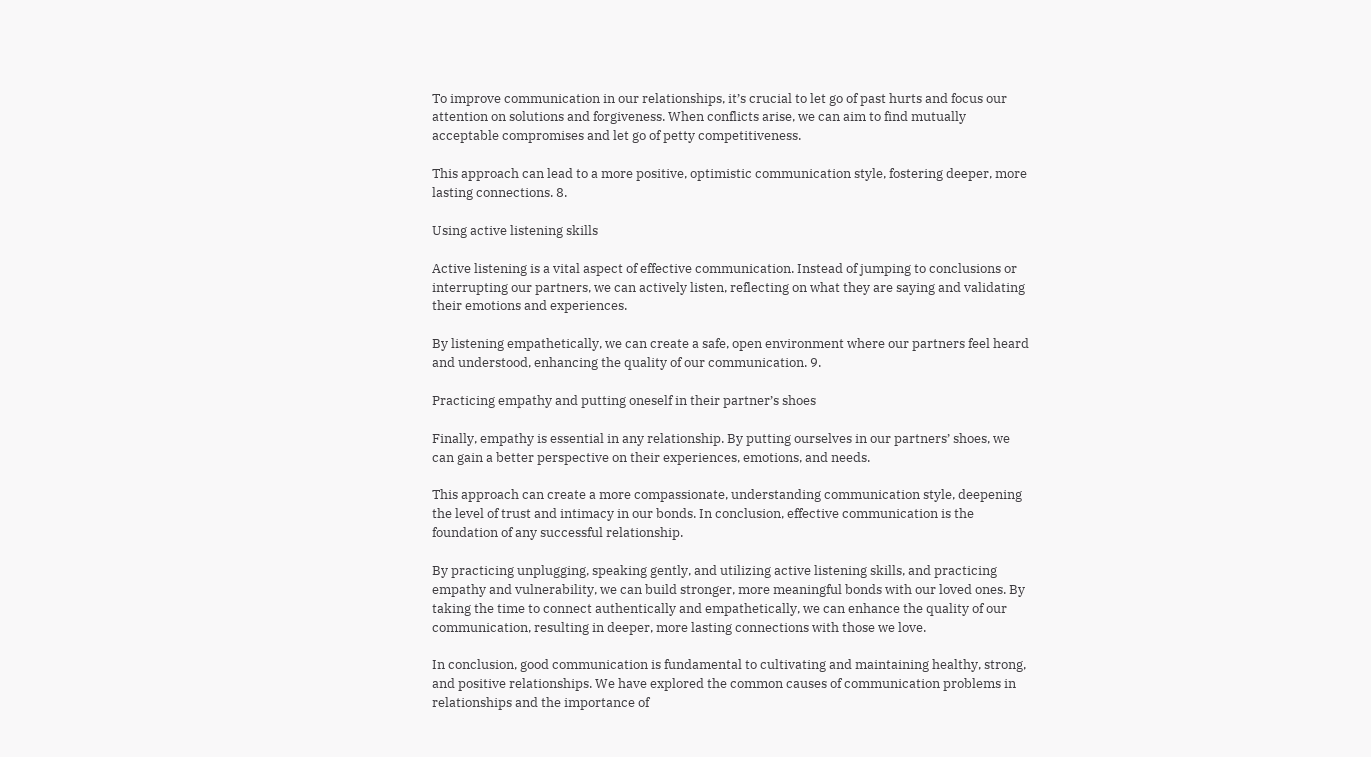To improve communication in our relationships, it’s crucial to let go of past hurts and focus our attention on solutions and forgiveness. When conflicts arise, we can aim to find mutually acceptable compromises and let go of petty competitiveness.

This approach can lead to a more positive, optimistic communication style, fostering deeper, more lasting connections. 8.

Using active listening skills

Active listening is a vital aspect of effective communication. Instead of jumping to conclusions or interrupting our partners, we can actively listen, reflecting on what they are saying and validating their emotions and experiences.

By listening empathetically, we can create a safe, open environment where our partners feel heard and understood, enhancing the quality of our communication. 9.

Practicing empathy and putting oneself in their partner’s shoes

Finally, empathy is essential in any relationship. By putting ourselves in our partners’ shoes, we can gain a better perspective on their experiences, emotions, and needs.

This approach can create a more compassionate, understanding communication style, deepening the level of trust and intimacy in our bonds. In conclusion, effective communication is the foundation of any successful relationship.

By practicing unplugging, speaking gently, and utilizing active listening skills, and practicing empathy and vulnerability, we can build stronger, more meaningful bonds with our loved ones. By taking the time to connect authentically and empathetically, we can enhance the quality of our communication, resulting in deeper, more lasting connections with those we love.

In conclusion, good communication is fundamental to cultivating and maintaining healthy, strong, and positive relationships. We have explored the common causes of communication problems in relationships and the importance of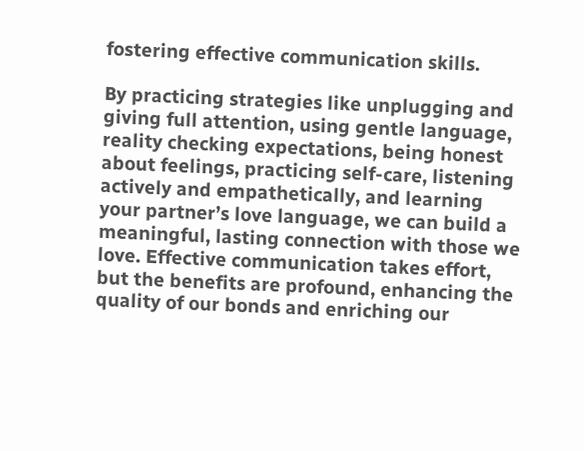fostering effective communication skills.

By practicing strategies like unplugging and giving full attention, using gentle language, reality checking expectations, being honest about feelings, practicing self-care, listening actively and empathetically, and learning your partner’s love language, we can build a meaningful, lasting connection with those we love. Effective communication takes effort, but the benefits are profound, enhancing the quality of our bonds and enriching our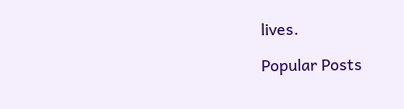lives.

Popular Posts